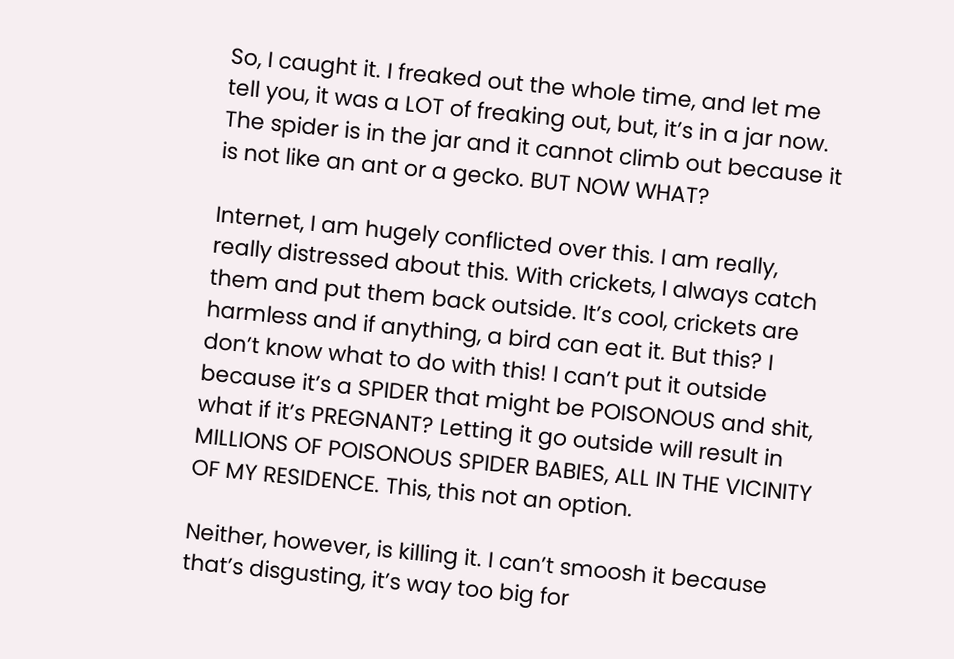So, I caught it. I freaked out the whole time, and let me tell you, it was a LOT of freaking out, but, it’s in a jar now. The spider is in the jar and it cannot climb out because it is not like an ant or a gecko. BUT NOW WHAT?

Internet, I am hugely conflicted over this. I am really, really distressed about this. With crickets, I always catch them and put them back outside. It’s cool, crickets are harmless and if anything, a bird can eat it. But this? I don’t know what to do with this! I can’t put it outside because it’s a SPIDER that might be POISONOUS and shit, what if it’s PREGNANT? Letting it go outside will result in MILLIONS OF POISONOUS SPIDER BABIES, ALL IN THE VICINITY OF MY RESIDENCE. This, this not an option.

Neither, however, is killing it. I can’t smoosh it because that’s disgusting, it’s way too big for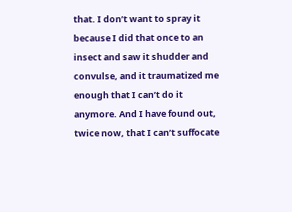that. I don’t want to spray it because I did that once to an insect and saw it shudder and convulse, and it traumatized me enough that I can’t do it anymore. And I have found out, twice now, that I can’t suffocate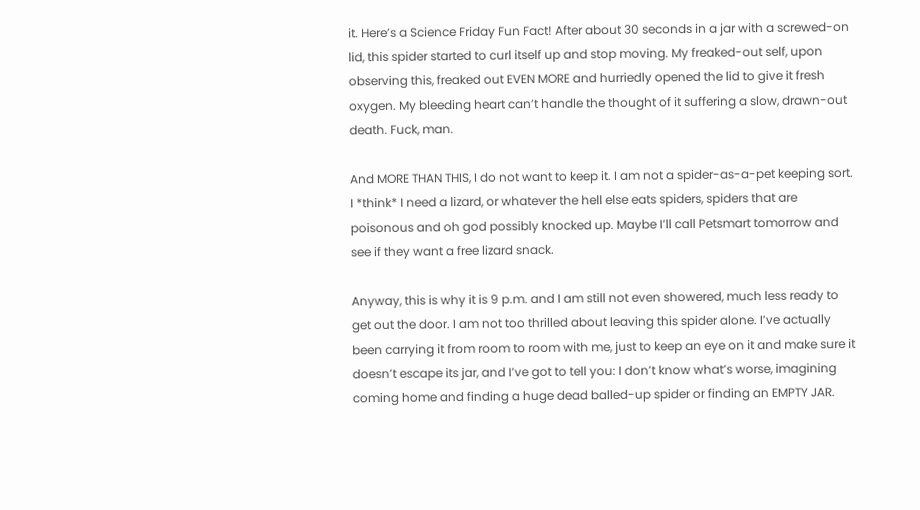it. Here’s a Science Friday Fun Fact! After about 30 seconds in a jar with a screwed-on lid, this spider started to curl itself up and stop moving. My freaked-out self, upon observing this, freaked out EVEN MORE and hurriedly opened the lid to give it fresh oxygen. My bleeding heart can’t handle the thought of it suffering a slow, drawn-out death. Fuck, man.

And MORE THAN THIS, I do not want to keep it. I am not a spider-as-a-pet keeping sort. I *think* I need a lizard, or whatever the hell else eats spiders, spiders that are poisonous and oh god possibly knocked up. Maybe I’ll call Petsmart tomorrow and see if they want a free lizard snack.

Anyway, this is why it is 9 p.m. and I am still not even showered, much less ready to get out the door. I am not too thrilled about leaving this spider alone. I’ve actually been carrying it from room to room with me, just to keep an eye on it and make sure it doesn’t escape its jar, and I’ve got to tell you: I don’t know what’s worse, imagining coming home and finding a huge dead balled-up spider or finding an EMPTY JAR.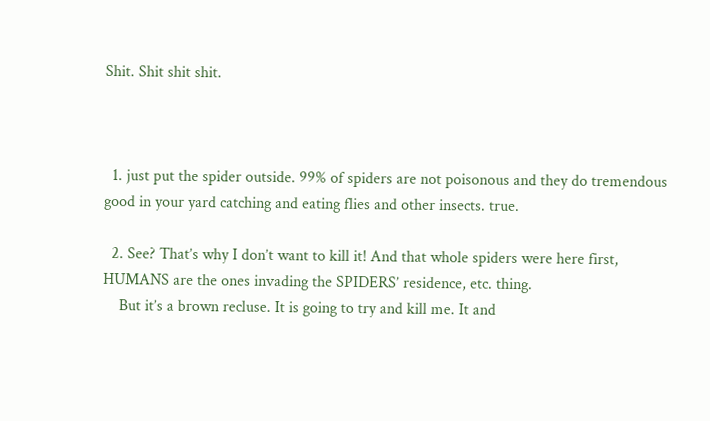Shit. Shit shit shit.



  1. just put the spider outside. 99% of spiders are not poisonous and they do tremendous good in your yard catching and eating flies and other insects. true.

  2. See? That’s why I don’t want to kill it! And that whole spiders were here first, HUMANS are the ones invading the SPIDERS’ residence, etc. thing.
    But it’s a brown recluse. It is going to try and kill me. It and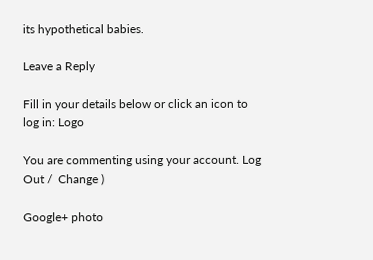its hypothetical babies.

Leave a Reply

Fill in your details below or click an icon to log in: Logo

You are commenting using your account. Log Out /  Change )

Google+ photo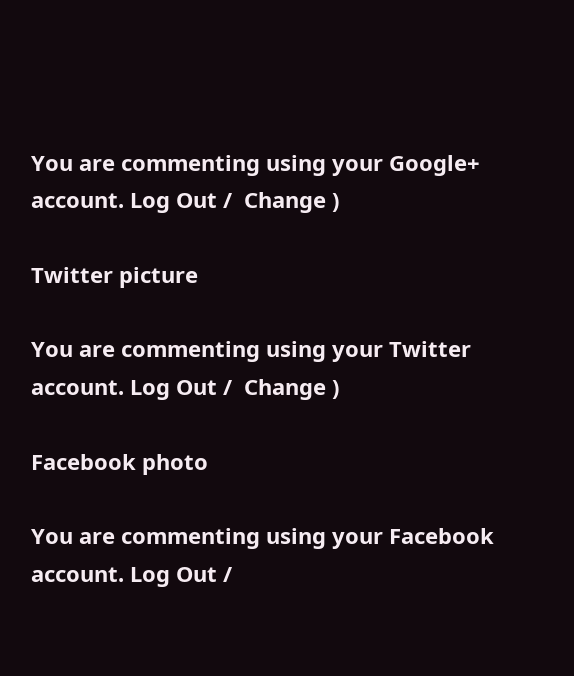You are commenting using your Google+ account. Log Out /  Change )

Twitter picture

You are commenting using your Twitter account. Log Out /  Change )

Facebook photo

You are commenting using your Facebook account. Log Out /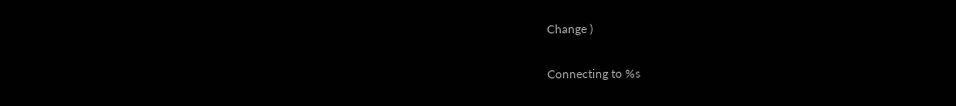Change )


Connecting to %s